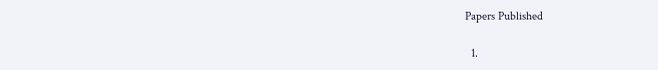Papers Published

  1.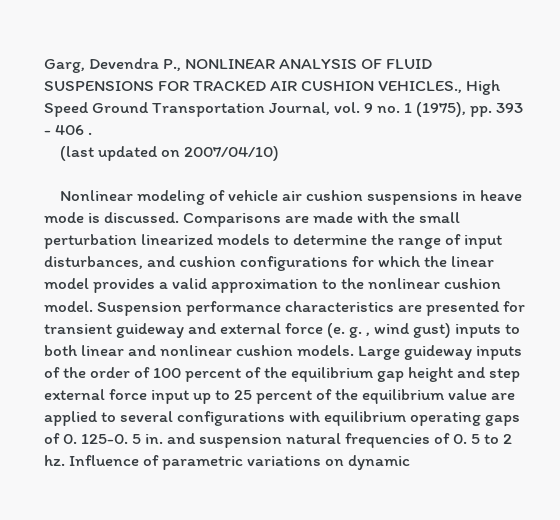Garg, Devendra P., NONLINEAR ANALYSIS OF FLUID SUSPENSIONS FOR TRACKED AIR CUSHION VEHICLES., High Speed Ground Transportation Journal, vol. 9 no. 1 (1975), pp. 393 - 406 .
    (last updated on 2007/04/10)

    Nonlinear modeling of vehicle air cushion suspensions in heave mode is discussed. Comparisons are made with the small perturbation linearized models to determine the range of input disturbances, and cushion configurations for which the linear model provides a valid approximation to the nonlinear cushion model. Suspension performance characteristics are presented for transient guideway and external force (e. g. , wind gust) inputs to both linear and nonlinear cushion models. Large guideway inputs of the order of 100 percent of the equilibrium gap height and step external force input up to 25 percent of the equilibrium value are applied to several configurations with equilibrium operating gaps of 0. 125-0. 5 in. and suspension natural frequencies of 0. 5 to 2 hz. Influence of parametric variations on dynamic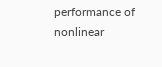performance of nonlinear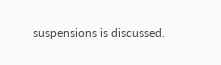suspensions is discussed.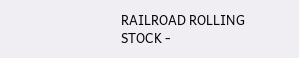RAILROAD ROLLING STOCK -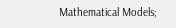Mathematical Models;